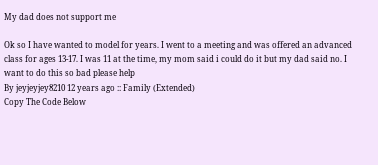My dad does not support me

Ok so I have wanted to model for years. I went to a meeting and was offered an advanced class for ages 13-17. I was 11 at the time, my mom said i could do it but my dad said no. I want to do this so bad please help
By jeyjeyjey8210 12 years ago :: Family (Extended)
Copy The Code Below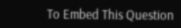To Embed This Question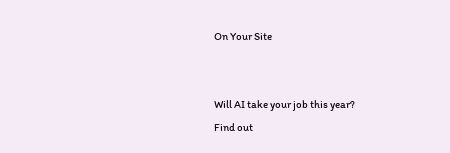On Your Site


Will AI take your job this year?
Find out